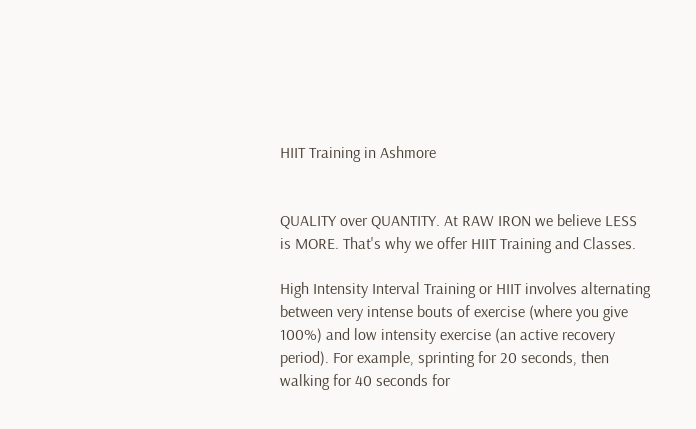HIIT Training in Ashmore


QUALITY over QUANTITY. At RAW IRON we believe LESS is MORE. That's why we offer HIIT Training and Classes.

High Intensity Interval Training or HIIT involves alternating between very intense bouts of exercise (where you give 100%) and low intensity exercise (an active recovery period). For example, sprinting for 20 seconds, then walking for 40 seconds for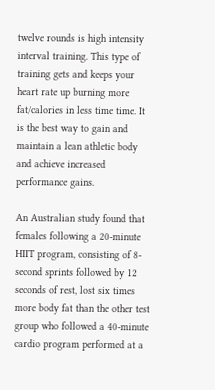twelve rounds is high intensity interval training. This type of training gets and keeps your heart rate up burning more fat/calories in less time time. It is the best way to gain and maintain a lean athletic body and achieve increased performance gains.

An Australian study found that females following a 20-minute HIIT program, consisting of 8-second sprints followed by 12 seconds of rest, lost six times more body fat than the other test group who followed a 40-minute cardio program performed at a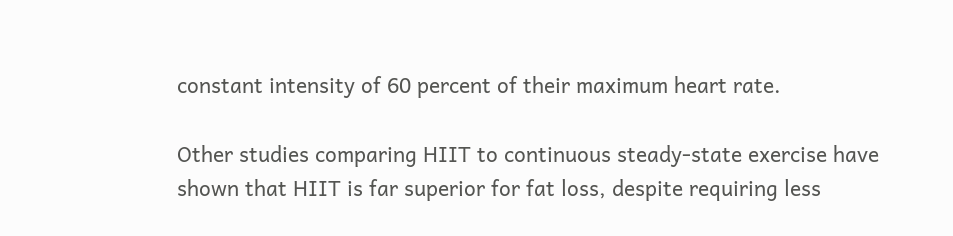constant intensity of 60 percent of their maximum heart rate.

Other studies comparing HIIT to continuous steady-state exercise have shown that HIIT is far superior for fat loss, despite requiring less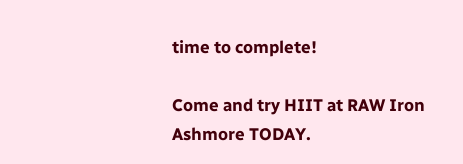time to complete!

Come and try HIIT at RAW Iron Ashmore TODAY.